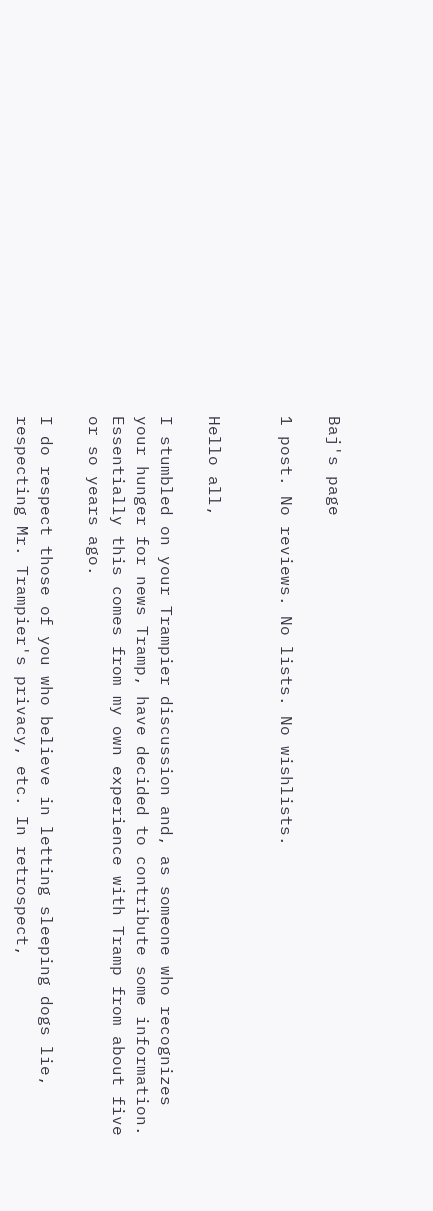Baj's page

1 post. No reviews. No lists. No wishlists.


Hello all,

I stumbled on your Trampier discussion and, as someone who recognizes your hunger for news Tramp, have decided to contribute some information. Essentially this comes from my own experience with Tramp from about five or so years ago.

I do respect those of you who believe in letting sleeping dogs lie, respecting Mr. Trampier's privacy, etc. In retrospect,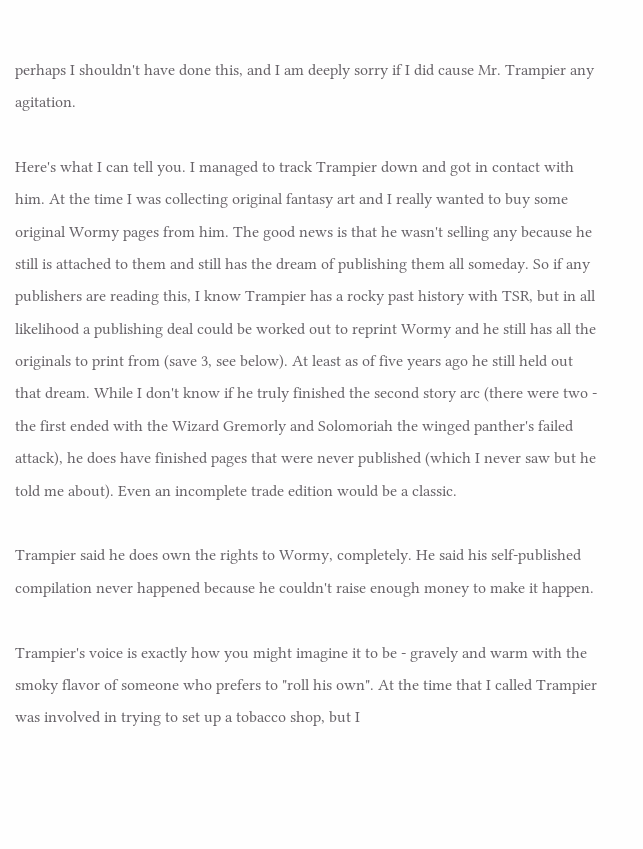perhaps I shouldn't have done this, and I am deeply sorry if I did cause Mr. Trampier any agitation.

Here's what I can tell you. I managed to track Trampier down and got in contact with him. At the time I was collecting original fantasy art and I really wanted to buy some original Wormy pages from him. The good news is that he wasn't selling any because he still is attached to them and still has the dream of publishing them all someday. So if any publishers are reading this, I know Trampier has a rocky past history with TSR, but in all likelihood a publishing deal could be worked out to reprint Wormy and he still has all the originals to print from (save 3, see below). At least as of five years ago he still held out that dream. While I don't know if he truly finished the second story arc (there were two - the first ended with the Wizard Gremorly and Solomoriah the winged panther's failed attack), he does have finished pages that were never published (which I never saw but he told me about). Even an incomplete trade edition would be a classic.

Trampier said he does own the rights to Wormy, completely. He said his self-published compilation never happened because he couldn't raise enough money to make it happen.

Trampier's voice is exactly how you might imagine it to be - gravely and warm with the smoky flavor of someone who prefers to "roll his own". At the time that I called Trampier was involved in trying to set up a tobacco shop, but I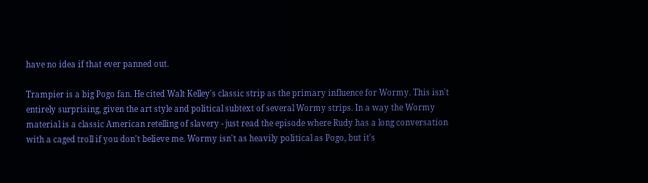have no idea if that ever panned out.

Trampier is a big Pogo fan. He cited Walt Kelley's classic strip as the primary influence for Wormy. This isn't entirely surprising, given the art style and political subtext of several Wormy strips. In a way the Wormy material is a classic American retelling of slavery - just read the episode where Rudy has a long conversation with a caged troll if you don't believe me. Wormy isn't as heavily political as Pogo, but it's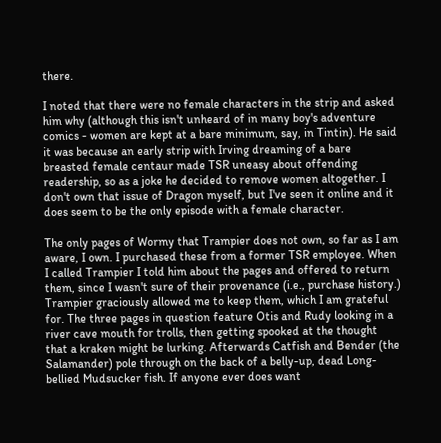there.

I noted that there were no female characters in the strip and asked him why (although this isn't unheard of in many boy's adventure comics - women are kept at a bare minimum, say, in Tintin). He said it was because an early strip with Irving dreaming of a bare breasted female centaur made TSR uneasy about offending readership, so as a joke he decided to remove women altogether. I don't own that issue of Dragon myself, but I've seen it online and it does seem to be the only episode with a female character.

The only pages of Wormy that Trampier does not own, so far as I am aware, I own. I purchased these from a former TSR employee. When I called Trampier I told him about the pages and offered to return them, since I wasn't sure of their provenance (i.e., purchase history.) Trampier graciously allowed me to keep them, which I am grateful for. The three pages in question feature Otis and Rudy looking in a river cave mouth for trolls, then getting spooked at the thought that a kraken might be lurking. Afterwards Catfish and Bender (the Salamander) pole through on the back of a belly-up, dead Long-bellied Mudsucker fish. If anyone ever does want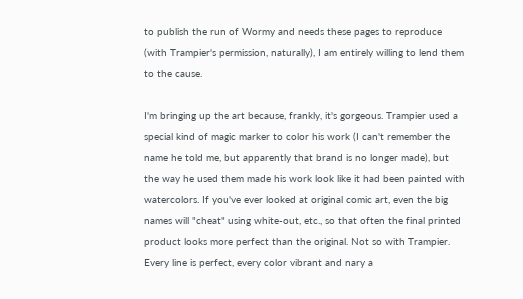to publish the run of Wormy and needs these pages to reproduce (with Trampier's permission, naturally), I am entirely willing to lend them to the cause.

I'm bringing up the art because, frankly, it's gorgeous. Trampier used a special kind of magic marker to color his work (I can't remember the name he told me, but apparently that brand is no longer made), but the way he used them made his work look like it had been painted with watercolors. If you've ever looked at original comic art, even the big names will "cheat" using white-out, etc., so that often the final printed product looks more perfect than the original. Not so with Trampier. Every line is perfect, every color vibrant and nary a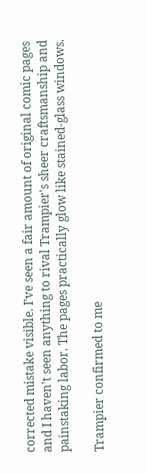corrected mistake visible. I've seen a fair amount of original comic pages and I haven't seen anything to rival Trampier's sheer craftsmanship and painstaking labor. The pages practically glow like stained-glass windows.

Trampier confirmed to me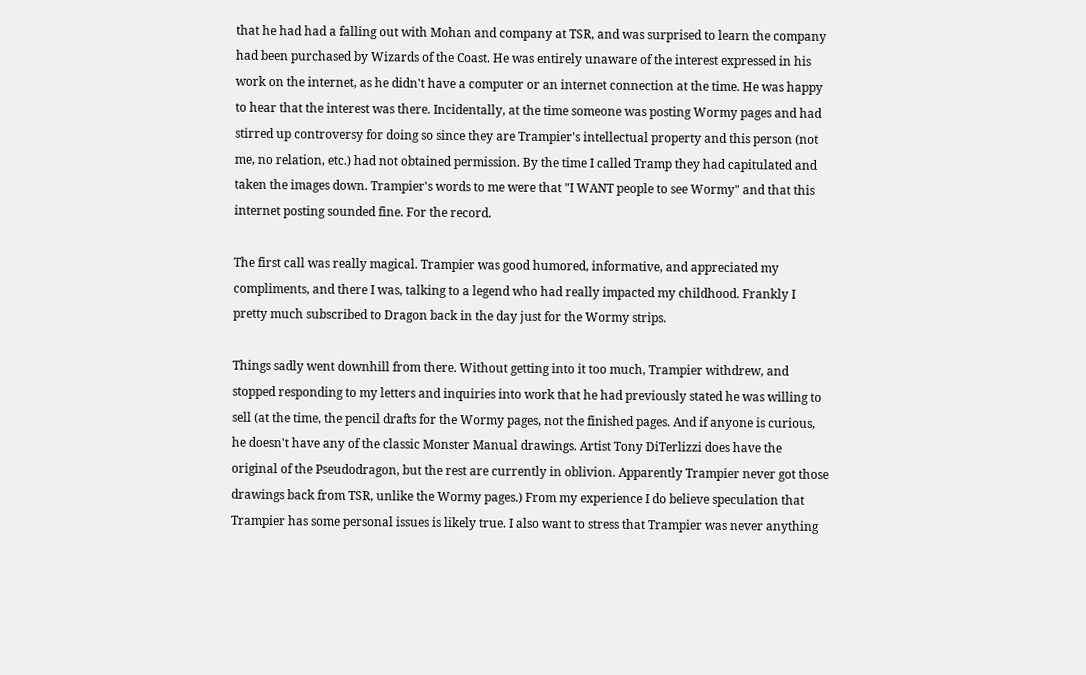that he had had a falling out with Mohan and company at TSR, and was surprised to learn the company had been purchased by Wizards of the Coast. He was entirely unaware of the interest expressed in his work on the internet, as he didn't have a computer or an internet connection at the time. He was happy to hear that the interest was there. Incidentally, at the time someone was posting Wormy pages and had stirred up controversy for doing so since they are Trampier's intellectual property and this person (not me, no relation, etc.) had not obtained permission. By the time I called Tramp they had capitulated and taken the images down. Trampier's words to me were that "I WANT people to see Wormy" and that this internet posting sounded fine. For the record.

The first call was really magical. Trampier was good humored, informative, and appreciated my compliments, and there I was, talking to a legend who had really impacted my childhood. Frankly I pretty much subscribed to Dragon back in the day just for the Wormy strips.

Things sadly went downhill from there. Without getting into it too much, Trampier withdrew, and stopped responding to my letters and inquiries into work that he had previously stated he was willing to sell (at the time, the pencil drafts for the Wormy pages, not the finished pages. And if anyone is curious, he doesn't have any of the classic Monster Manual drawings. Artist Tony DiTerlizzi does have the original of the Pseudodragon, but the rest are currently in oblivion. Apparently Trampier never got those drawings back from TSR, unlike the Wormy pages.) From my experience I do believe speculation that Trampier has some personal issues is likely true. I also want to stress that Trampier was never anything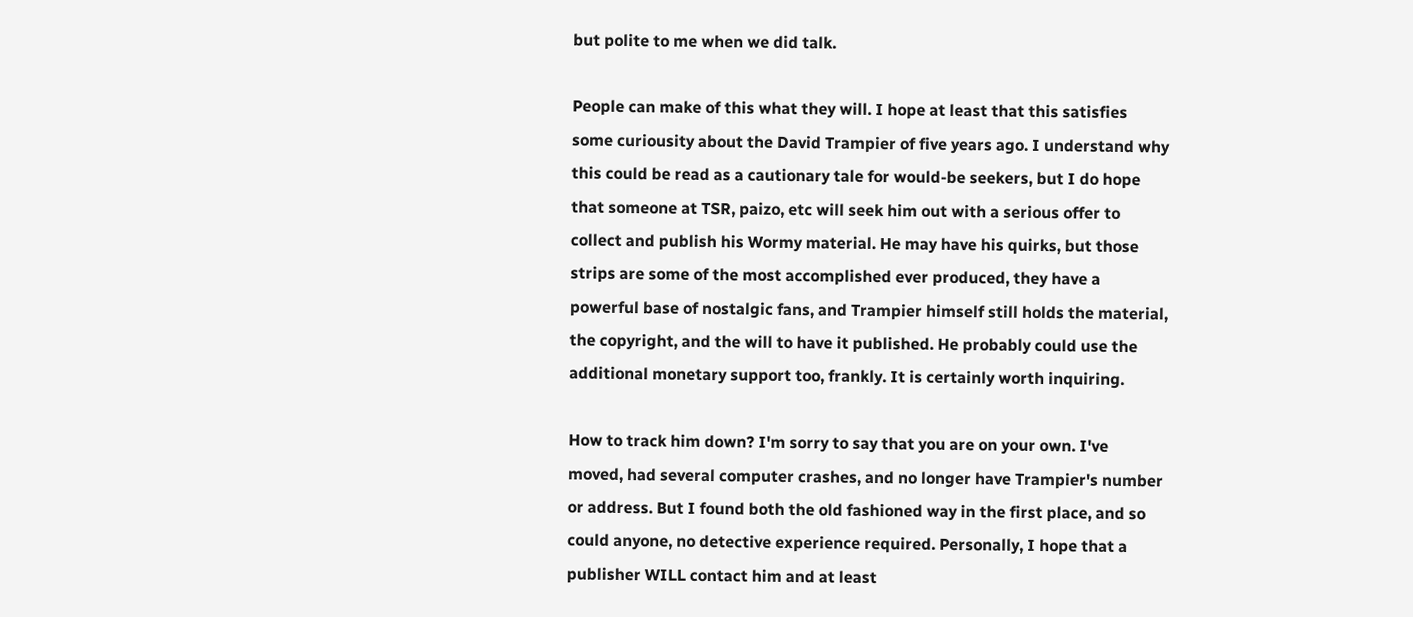but polite to me when we did talk.

People can make of this what they will. I hope at least that this satisfies some curiousity about the David Trampier of five years ago. I understand why this could be read as a cautionary tale for would-be seekers, but I do hope that someone at TSR, paizo, etc will seek him out with a serious offer to collect and publish his Wormy material. He may have his quirks, but those strips are some of the most accomplished ever produced, they have a powerful base of nostalgic fans, and Trampier himself still holds the material, the copyright, and the will to have it published. He probably could use the additional monetary support too, frankly. It is certainly worth inquiring.

How to track him down? I'm sorry to say that you are on your own. I've moved, had several computer crashes, and no longer have Trampier's number or address. But I found both the old fashioned way in the first place, and so could anyone, no detective experience required. Personally, I hope that a publisher WILL contact him and at least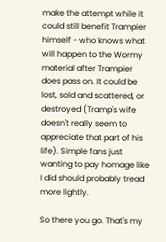make the attempt while it could still benefit Trampier himself - who knows what will happen to the Wormy material after Trampier does pass on. It could be lost, sold and scattered, or destroyed (Tramp's wife doesn't really seem to appreciate that part of his life). Simple fans just wanting to pay homage like I did should probably tread more lightly.

So there you go. That's my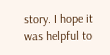story. I hope it was helpful to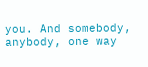you. And somebody, anybody, one way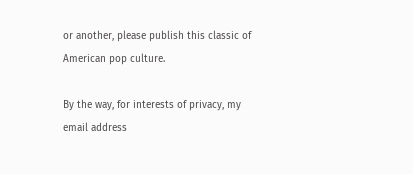or another, please publish this classic of American pop culture.

By the way, for interests of privacy, my email address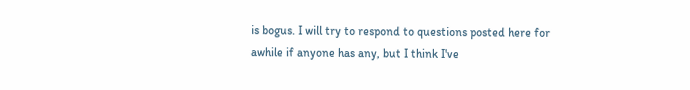is bogus. I will try to respond to questions posted here for awhile if anyone has any, but I think I've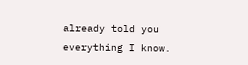already told you everything I know.